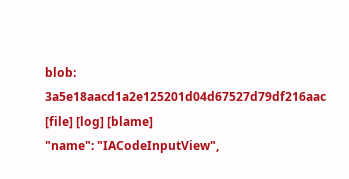blob: 3a5e18aacd1a2e125201d04d67527d79df216aac [file] [log] [blame]
"name": "IACodeInputView",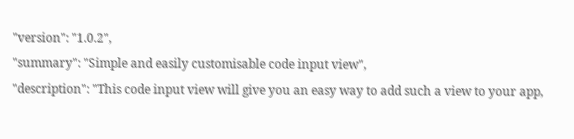"version": "1.0.2",
"summary": "Simple and easily customisable code input view",
"description": "This code input view will give you an easy way to add such a view to your app,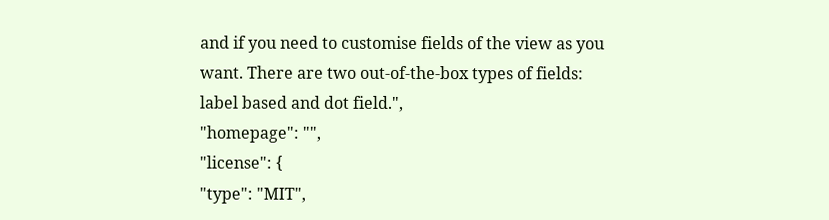and if you need to customise fields of the view as you want. There are two out-of-the-box types of fields: label based and dot field.",
"homepage": "",
"license": {
"type": "MIT",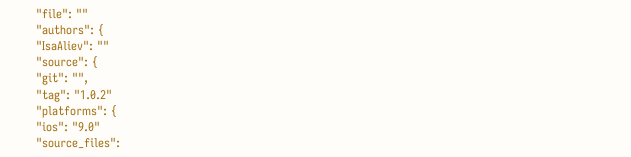"file": ""
"authors": {
"IsaAliev": ""
"source": {
"git": "",
"tag": "1.0.2"
"platforms": {
"ios": "9.0"
"source_files":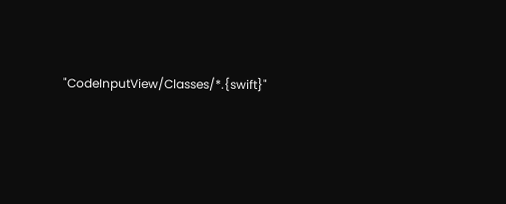"CodeInputView/Classes/*.{swift}"